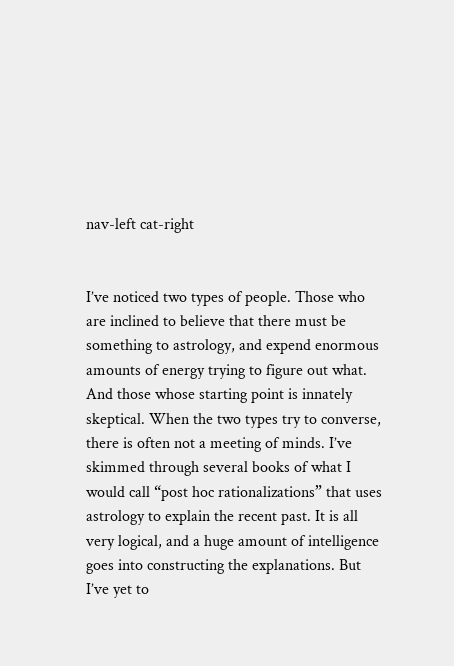nav-left cat-right


I’ve noticed two types of people. Those who are inclined to believe that there must be something to astrology, and expend enormous amounts of energy trying to figure out what. And those whose starting point is innately skeptical. When the two types try to converse, there is often not a meeting of minds. I’ve skimmed through several books of what I would call “post hoc rationalizations” that uses astrology to explain the recent past. It is all very logical, and a huge amount of intelligence goes into constructing the explanations. But I’ve yet to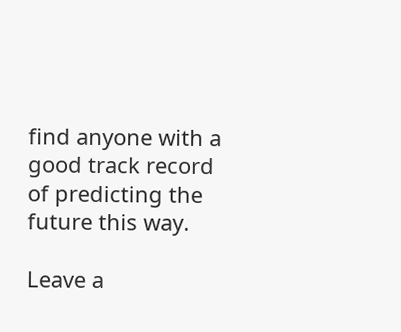find anyone with a good track record of predicting the future this way.

Leave a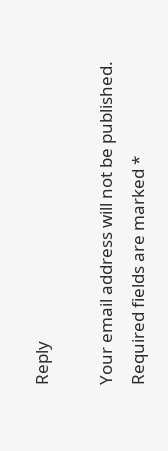Reply

Your email address will not be published. Required fields are marked *